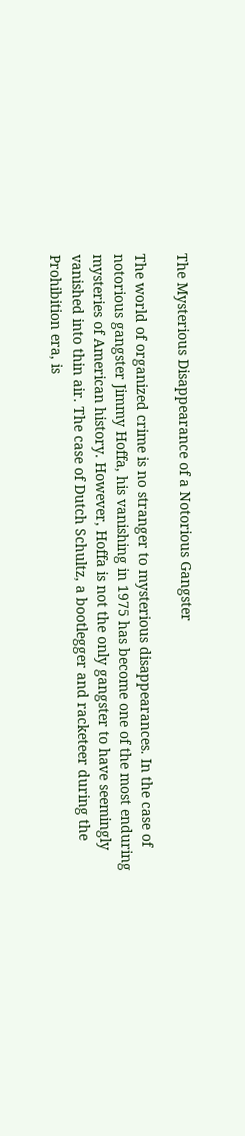The Mysterious Disappearance of a Notorious Gangster

The world of organized crime is no stranger to mysterious disappearances. In the case of notorious gangster Jimmy Hoffa, his vanishing in 1975 has become one of the most enduring mysteries of American history. However, Hoffa is not the only gangster to have seemingly vanished into thin air. The case of Dutch Schultz, a bootlegger and racketeer during the Prohibition era, is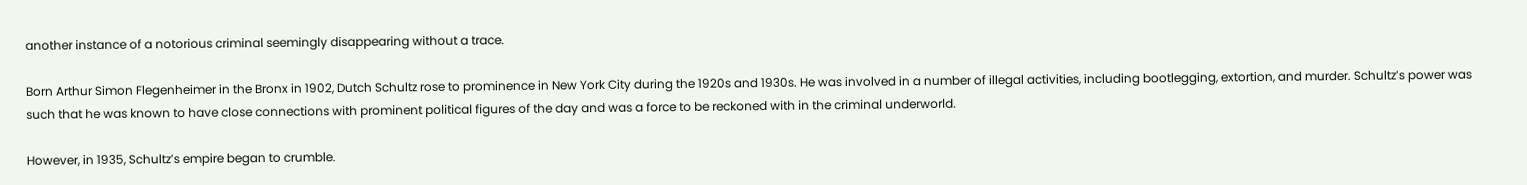another instance of a notorious criminal seemingly disappearing without a trace.

Born Arthur Simon Flegenheimer in the Bronx in 1902, Dutch Schultz rose to prominence in New York City during the 1920s and 1930s. He was involved in a number of illegal activities, including bootlegging, extortion, and murder. Schultz’s power was such that he was known to have close connections with prominent political figures of the day and was a force to be reckoned with in the criminal underworld.

However, in 1935, Schultz’s empire began to crumble.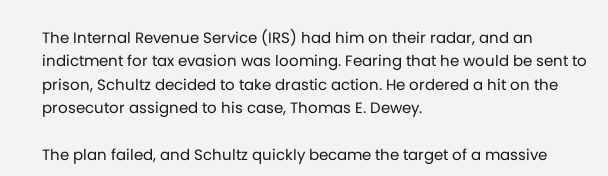The Internal Revenue Service (IRS) had him on their radar, and an indictment for tax evasion was looming. Fearing that he would be sent to prison, Schultz decided to take drastic action. He ordered a hit on the prosecutor assigned to his case, Thomas E. Dewey.

The plan failed, and Schultz quickly became the target of a massive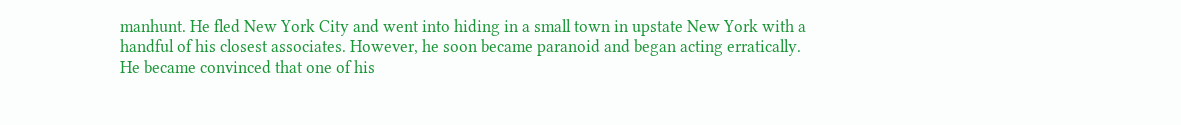manhunt. He fled New York City and went into hiding in a small town in upstate New York with a handful of his closest associates. However, he soon became paranoid and began acting erratically. He became convinced that one of his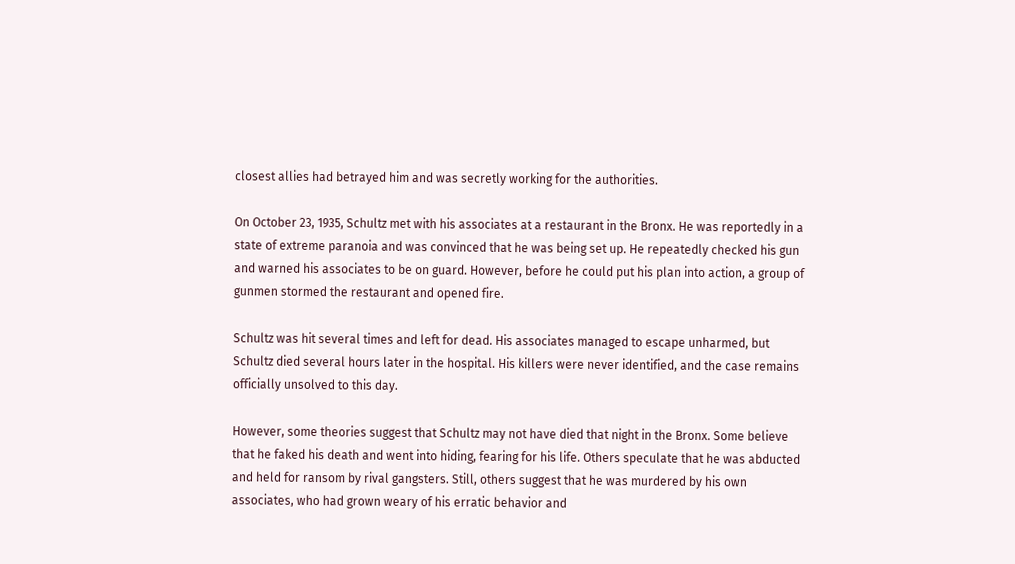closest allies had betrayed him and was secretly working for the authorities.

On October 23, 1935, Schultz met with his associates at a restaurant in the Bronx. He was reportedly in a state of extreme paranoia and was convinced that he was being set up. He repeatedly checked his gun and warned his associates to be on guard. However, before he could put his plan into action, a group of gunmen stormed the restaurant and opened fire.

Schultz was hit several times and left for dead. His associates managed to escape unharmed, but Schultz died several hours later in the hospital. His killers were never identified, and the case remains officially unsolved to this day.

However, some theories suggest that Schultz may not have died that night in the Bronx. Some believe that he faked his death and went into hiding, fearing for his life. Others speculate that he was abducted and held for ransom by rival gangsters. Still, others suggest that he was murdered by his own associates, who had grown weary of his erratic behavior and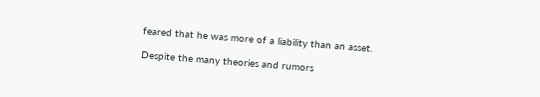feared that he was more of a liability than an asset.

Despite the many theories and rumors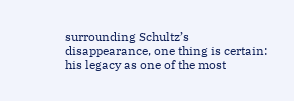surrounding Schultz’s disappearance, one thing is certain: his legacy as one of the most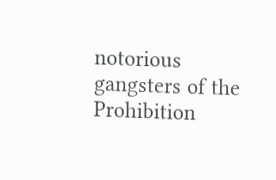notorious gangsters of the Prohibition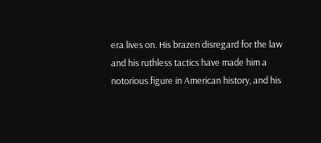era lives on. His brazen disregard for the law and his ruthless tactics have made him a notorious figure in American history, and his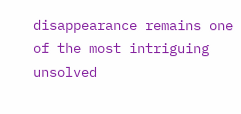disappearance remains one of the most intriguing unsolved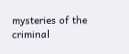mysteries of the criminal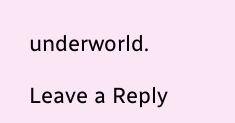underworld.

Leave a Reply